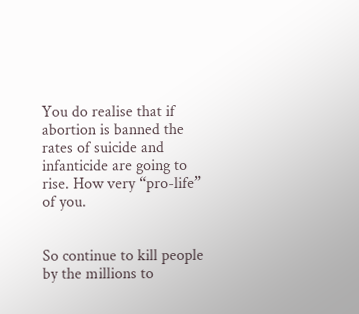You do realise that if abortion is banned the rates of suicide and infanticide are going to rise. How very “pro-life” of you.


So continue to kill people by the millions to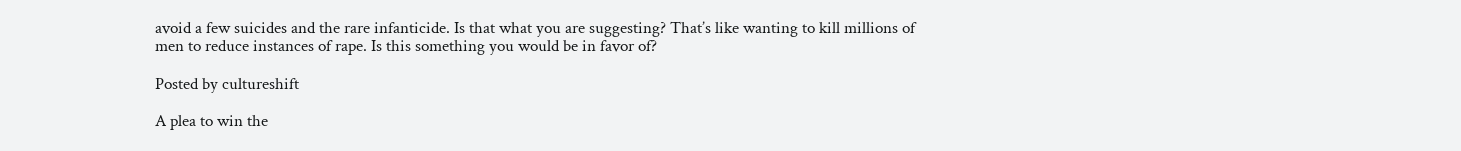avoid a few suicides and the rare infanticide. Is that what you are suggesting? That’s like wanting to kill millions of men to reduce instances of rape. Is this something you would be in favor of?

Posted by cultureshift

A plea to win the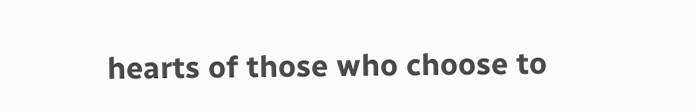hearts of those who choose to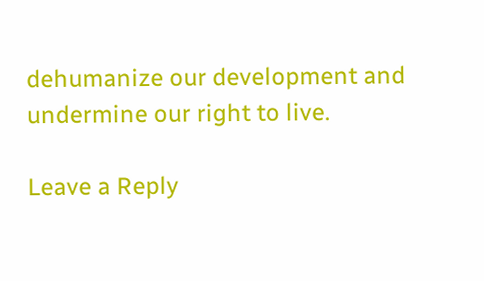dehumanize our development and undermine our right to live.

Leave a Reply